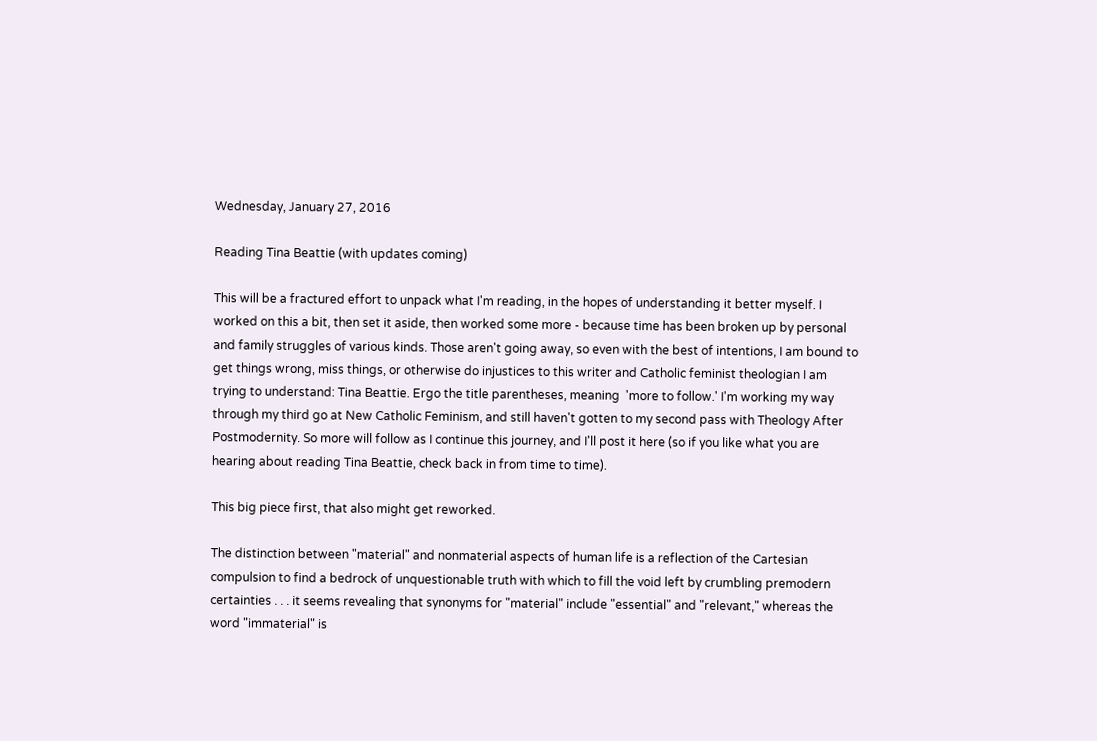Wednesday, January 27, 2016

Reading Tina Beattie (with updates coming)

This will be a fractured effort to unpack what I'm reading, in the hopes of understanding it better myself. I worked on this a bit, then set it aside, then worked some more - because time has been broken up by personal and family struggles of various kinds. Those aren't going away, so even with the best of intentions, I am bound to get things wrong, miss things, or otherwise do injustices to this writer and Catholic feminist theologian I am trying to understand: Tina Beattie. Ergo the title parentheses, meaning  'more to follow.' I'm working my way through my third go at New Catholic Feminism, and still haven't gotten to my second pass with Theology After Postmodernity. So more will follow as I continue this journey, and I'll post it here (so if you like what you are hearing about reading Tina Beattie, check back in from time to time).

This big piece first, that also might get reworked.

The distinction between "material" and nonmaterial aspects of human life is a reflection of the Cartesian compulsion to find a bedrock of unquestionable truth with which to fill the void left by crumbling premodern certainties . . . it seems revealing that synonyms for "material" include "essential" and "relevant," whereas the word "immaterial" is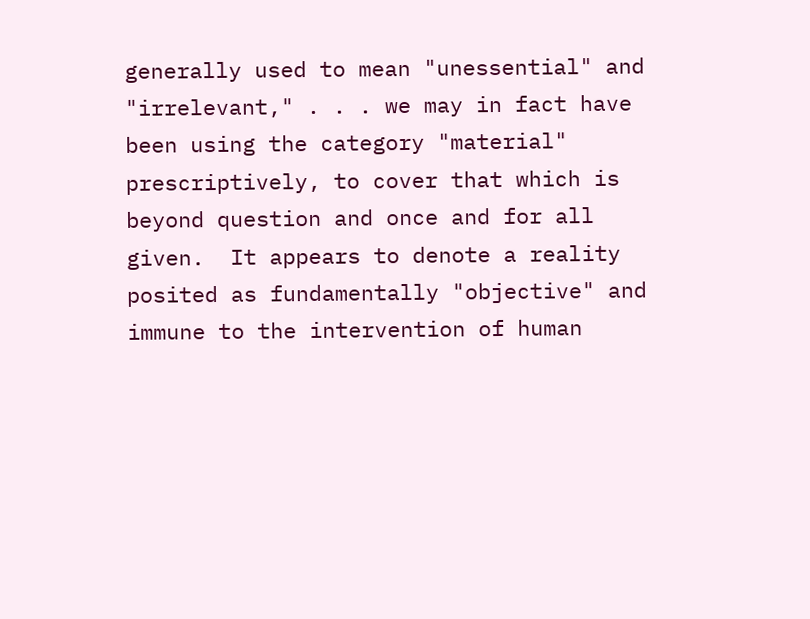generally used to mean "unessential" and "irrelevant," . . . we may in fact have been using the category "material" prescriptively, to cover that which is beyond question and once and for all given.  It appears to denote a reality posited as fundamentally "objective" and immune to the intervention of human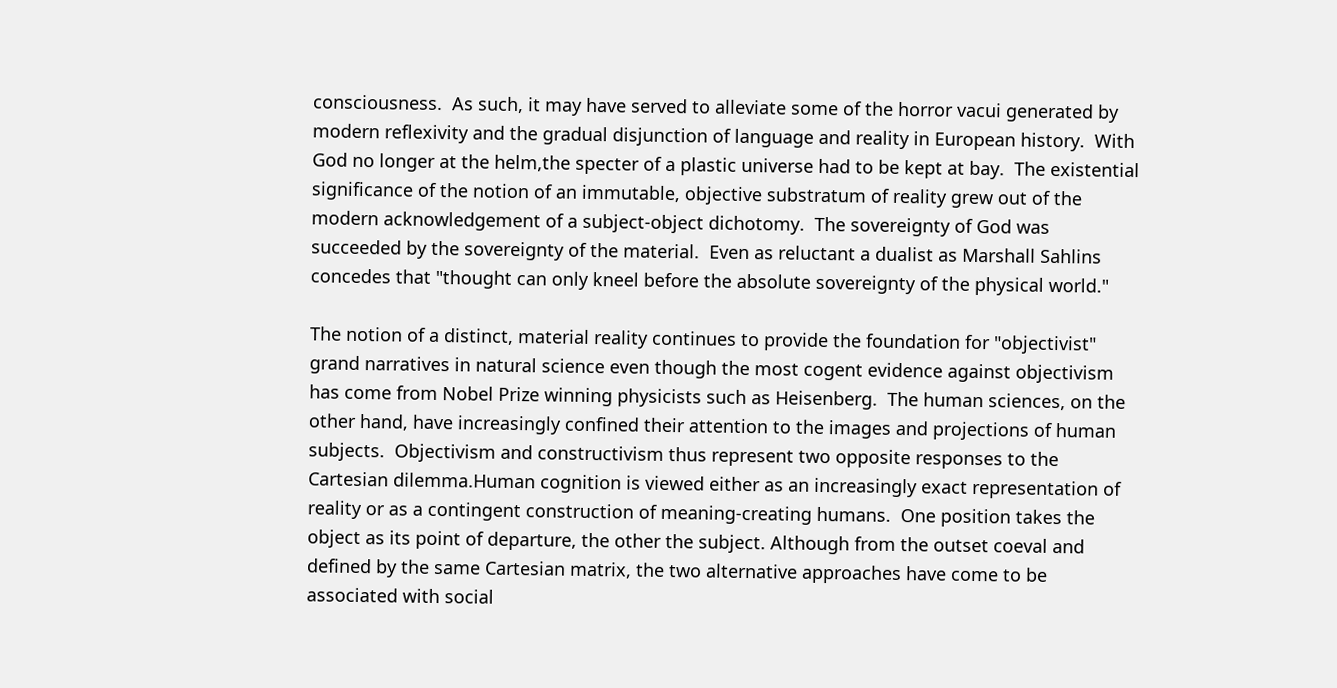consciousness.  As such, it may have served to alleviate some of the horror vacui generated by modern reflexivity and the gradual disjunction of language and reality in European history.  With God no longer at the helm,the specter of a plastic universe had to be kept at bay.  The existential significance of the notion of an immutable, objective substratum of reality grew out of the modern acknowledgement of a subject-object dichotomy.  The sovereignty of God was succeeded by the sovereignty of the material.  Even as reluctant a dualist as Marshall Sahlins concedes that "thought can only kneel before the absolute sovereignty of the physical world."

The notion of a distinct, material reality continues to provide the foundation for "objectivist" grand narratives in natural science even though the most cogent evidence against objectivism has come from Nobel Prize winning physicists such as Heisenberg.  The human sciences, on the other hand, have increasingly confined their attention to the images and projections of human subjects.  Objectivism and constructivism thus represent two opposite responses to the Cartesian dilemma.Human cognition is viewed either as an increasingly exact representation of reality or as a contingent construction of meaning-creating humans.  One position takes the object as its point of departure, the other the subject. Although from the outset coeval and defined by the same Cartesian matrix, the two alternative approaches have come to be associated with social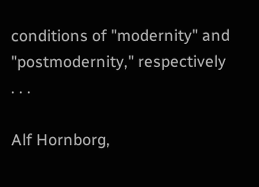conditions of "modernity" and "postmodernity," respectively . . .

Alf Hornborg,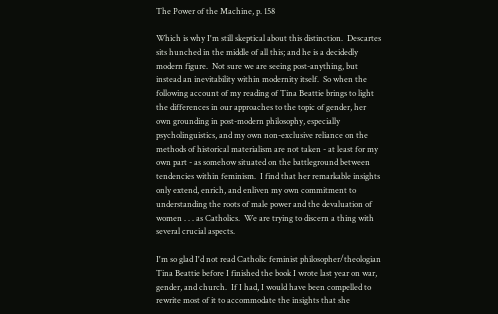The Power of the Machine, p. 158

Which is why I'm still skeptical about this distinction.  Descartes sits hunched in the middle of all this; and he is a decidedly modern figure.  Not sure we are seeing post-anything, but instead an inevitability within modernity itself.  So when the following account of my reading of Tina Beattie brings to light the differences in our approaches to the topic of gender, her own grounding in post-modern philosophy, especially psycholinguistics, and my own non-exclusive reliance on the methods of historical materialism are not taken - at least for my own part - as somehow situated on the battleground between tendencies within feminism.  I find that her remarkable insights only extend, enrich, and enliven my own commitment to understanding the roots of male power and the devaluation of women . . . as Catholics.  We are trying to discern a thing with several crucial aspects.

I'm so glad I'd not read Catholic feminist philosopher/theologian Tina Beattie before I finished the book I wrote last year on war, gender, and church.  If I had, I would have been compelled to rewrite most of it to accommodate the insights that she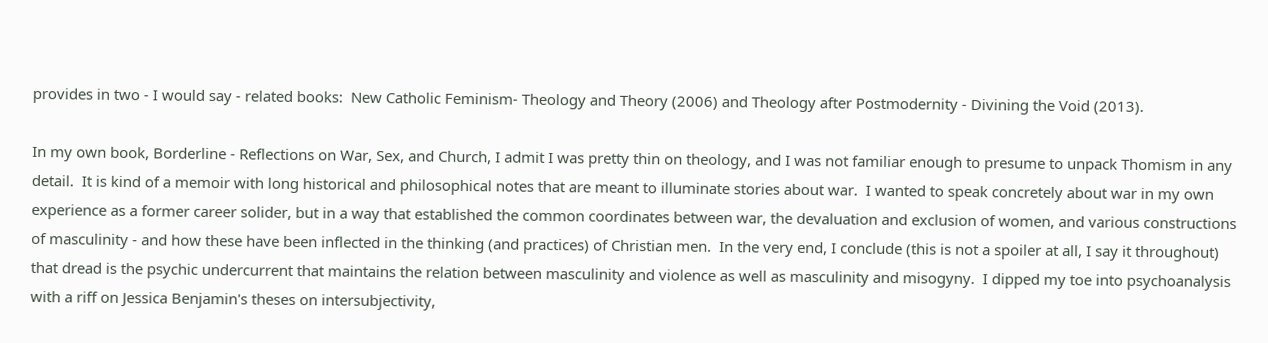provides in two - I would say - related books:  New Catholic Feminism- Theology and Theory (2006) and Theology after Postmodernity - Divining the Void (2013).

In my own book, Borderline - Reflections on War, Sex, and Church, I admit I was pretty thin on theology, and I was not familiar enough to presume to unpack Thomism in any detail.  It is kind of a memoir with long historical and philosophical notes that are meant to illuminate stories about war.  I wanted to speak concretely about war in my own experience as a former career solider, but in a way that established the common coordinates between war, the devaluation and exclusion of women, and various constructions of masculinity - and how these have been inflected in the thinking (and practices) of Christian men.  In the very end, I conclude (this is not a spoiler at all, I say it throughout) that dread is the psychic undercurrent that maintains the relation between masculinity and violence as well as masculinity and misogyny.  I dipped my toe into psychoanalysis with a riff on Jessica Benjamin's theses on intersubjectivity,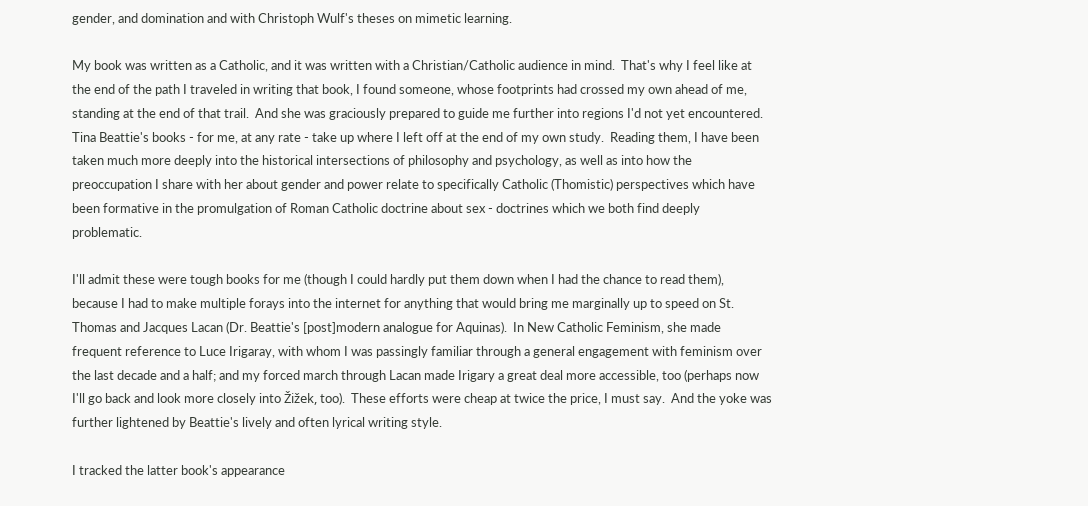gender, and domination and with Christoph Wulf's theses on mimetic learning.

My book was written as a Catholic, and it was written with a Christian/Catholic audience in mind.  That's why I feel like at the end of the path I traveled in writing that book, I found someone, whose footprints had crossed my own ahead of me, standing at the end of that trail.  And she was graciously prepared to guide me further into regions I'd not yet encountered. Tina Beattie's books - for me, at any rate - take up where I left off at the end of my own study.  Reading them, I have been taken much more deeply into the historical intersections of philosophy and psychology, as well as into how the preoccupation I share with her about gender and power relate to specifically Catholic (Thomistic) perspectives which have been formative in the promulgation of Roman Catholic doctrine about sex - doctrines which we both find deeply problematic.

I'll admit these were tough books for me (though I could hardly put them down when I had the chance to read them), because I had to make multiple forays into the internet for anything that would bring me marginally up to speed on St. Thomas and Jacques Lacan (Dr. Beattie's [post]modern analogue for Aquinas).  In New Catholic Feminism, she made frequent reference to Luce Irigaray, with whom I was passingly familiar through a general engagement with feminism over the last decade and a half; and my forced march through Lacan made Irigary a great deal more accessible, too (perhaps now I'll go back and look more closely into Žižek, too).  These efforts were cheap at twice the price, I must say.  And the yoke was further lightened by Beattie's lively and often lyrical writing style.

I tracked the latter book's appearance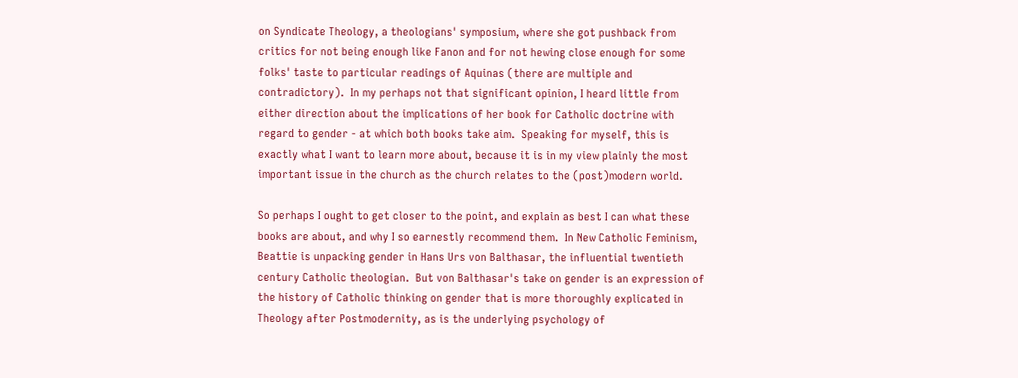on Syndicate Theology, a theologians' symposium, where she got pushback from critics for not being enough like Fanon and for not hewing close enough for some folks' taste to particular readings of Aquinas (there are multiple and contradictory).  In my perhaps not that significant opinion, I heard little from either direction about the implications of her book for Catholic doctrine with regard to gender - at which both books take aim.  Speaking for myself, this is exactly what I want to learn more about, because it is in my view plainly the most important issue in the church as the church relates to the (post)modern world.

So perhaps I ought to get closer to the point, and explain as best I can what these books are about, and why I so earnestly recommend them.  In New Catholic Feminism, Beattie is unpacking gender in Hans Urs von Balthasar, the influential twentieth century Catholic theologian.  But von Balthasar's take on gender is an expression of the history of Catholic thinking on gender that is more thoroughly explicated in Theology after Postmodernity, as is the underlying psychology of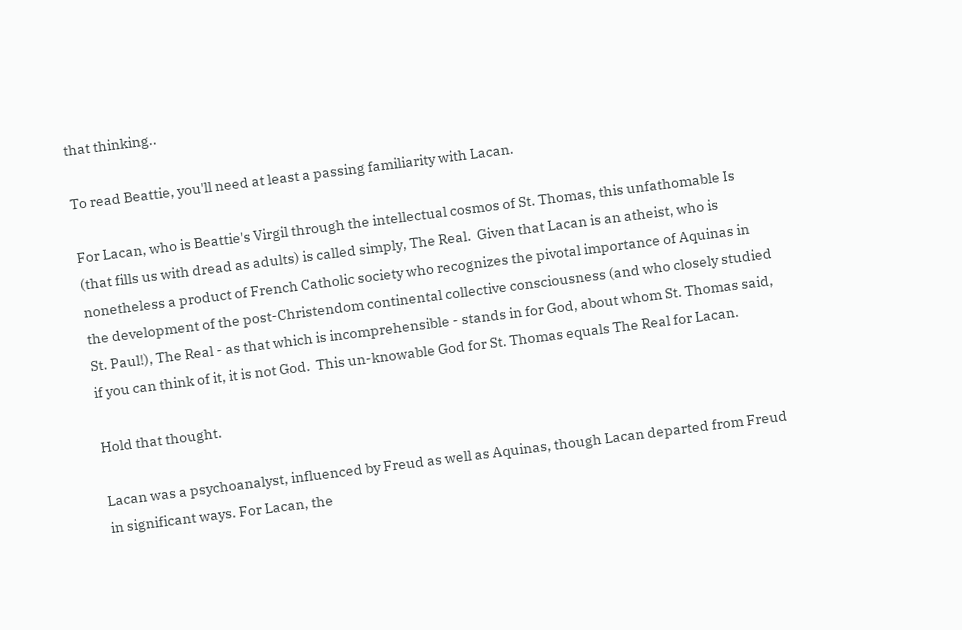that thinking..

To read Beattie, you'll need at least a passing familiarity with Lacan.

For Lacan, who is Beattie's Virgil through the intellectual cosmos of St. Thomas, this unfathomable Is (that fills us with dread as adults) is called simply, The Real.  Given that Lacan is an atheist, who is nonetheless a product of French Catholic society who recognizes the pivotal importance of Aquinas in the development of the post-Christendom continental collective consciousness (and who closely studied St. Paul!), The Real - as that which is incomprehensible - stands in for God, about whom St. Thomas said, if you can think of it, it is not God.  This un-knowable God for St. Thomas equals The Real for Lacan.

Hold that thought.

Lacan was a psychoanalyst, influenced by Freud as well as Aquinas, though Lacan departed from Freud in significant ways. For Lacan, the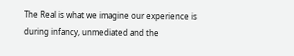The Real is what we imagine our experience is during infancy, unmediated and the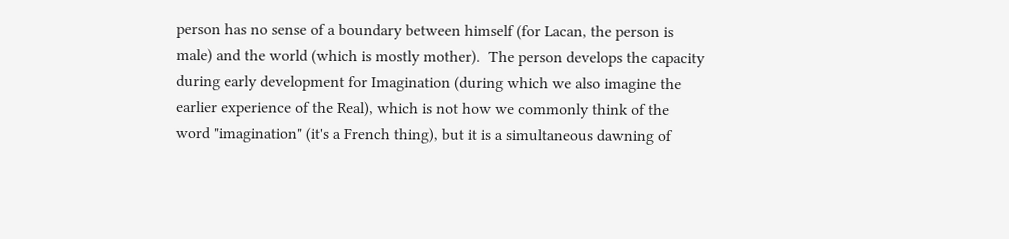person has no sense of a boundary between himself (for Lacan, the person is male) and the world (which is mostly mother).  The person develops the capacity during early development for Imagination (during which we also imagine the earlier experience of the Real), which is not how we commonly think of the word "imagination" (it's a French thing), but it is a simultaneous dawning of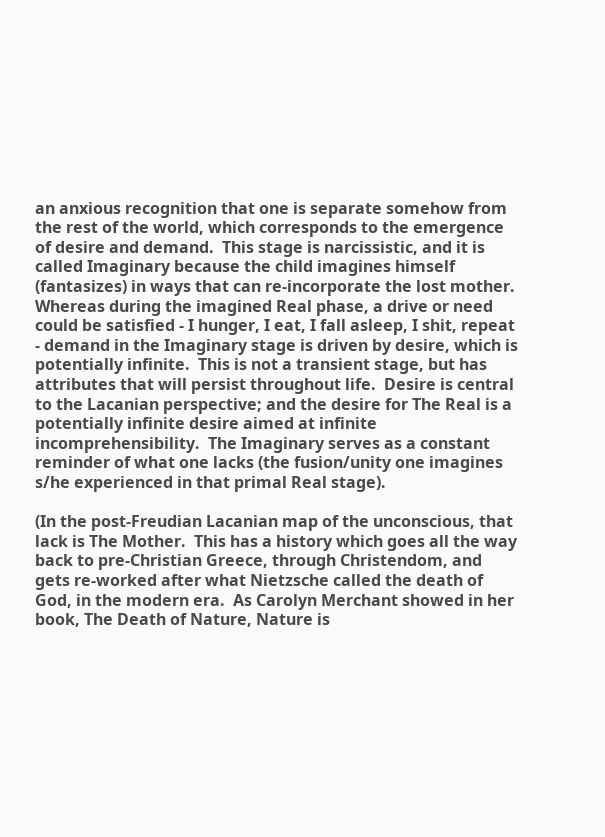an anxious recognition that one is separate somehow from the rest of the world, which corresponds to the emergence of desire and demand.  This stage is narcissistic, and it is called Imaginary because the child imagines himself (fantasizes) in ways that can re-incorporate the lost mother.  Whereas during the imagined Real phase, a drive or need could be satisfied - I hunger, I eat, I fall asleep, I shit, repeat - demand in the Imaginary stage is driven by desire, which is potentially infinite.  This is not a transient stage, but has attributes that will persist throughout life.  Desire is central to the Lacanian perspective; and the desire for The Real is a potentially infinite desire aimed at infinite incomprehensibility.  The Imaginary serves as a constant reminder of what one lacks (the fusion/unity one imagines s/he experienced in that primal Real stage).

(In the post-Freudian Lacanian map of the unconscious, that lack is The Mother.  This has a history which goes all the way back to pre-Christian Greece, through Christendom, and gets re-worked after what Nietzsche called the death of God, in the modern era.  As Carolyn Merchant showed in her book, The Death of Nature, Nature is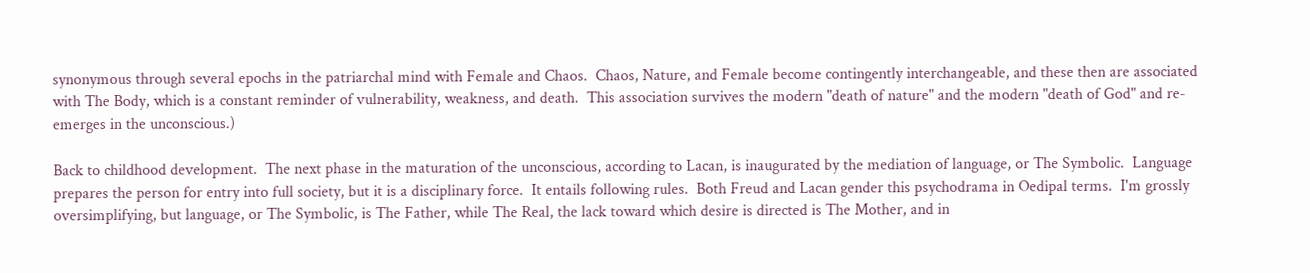synonymous through several epochs in the patriarchal mind with Female and Chaos.  Chaos, Nature, and Female become contingently interchangeable, and these then are associated with The Body, which is a constant reminder of vulnerability, weakness, and death.  This association survives the modern "death of nature" and the modern "death of God" and re-emerges in the unconscious.)

Back to childhood development.  The next phase in the maturation of the unconscious, according to Lacan, is inaugurated by the mediation of language, or The Symbolic.  Language prepares the person for entry into full society, but it is a disciplinary force.  It entails following rules.  Both Freud and Lacan gender this psychodrama in Oedipal terms.  I'm grossly oversimplifying, but language, or The Symbolic, is The Father, while The Real, the lack toward which desire is directed is The Mother, and in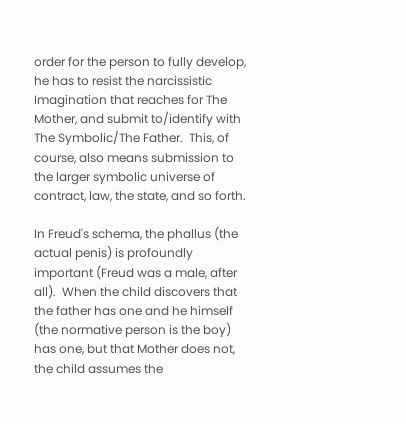order for the person to fully develop, he has to resist the narcissistic Imagination that reaches for The Mother, and submit to/identify with The Symbolic/The Father.  This, of course, also means submission to the larger symbolic universe of contract, law, the state, and so forth.

In Freud's schema, the phallus (the actual penis) is profoundly important (Freud was a male, after all).  When the child discovers that the father has one and he himself (the normative person is the boy) has one, but that Mother does not, the child assumes the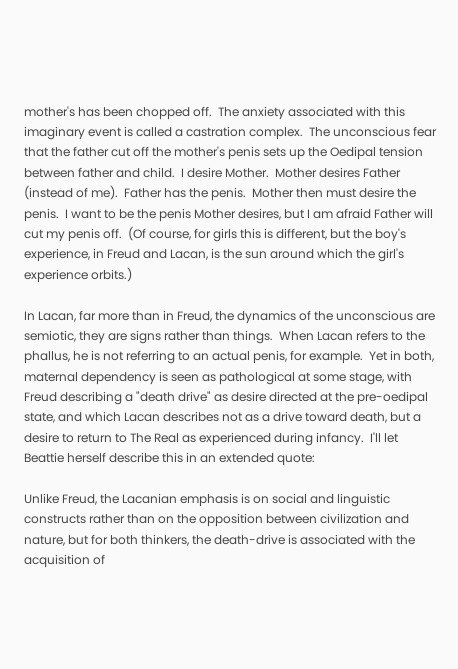mother's has been chopped off.  The anxiety associated with this imaginary event is called a castration complex.  The unconscious fear that the father cut off the mother's penis sets up the Oedipal tension between father and child.  I desire Mother.  Mother desires Father (instead of me).  Father has the penis.  Mother then must desire the penis.  I want to be the penis Mother desires, but I am afraid Father will cut my penis off.  (Of course, for girls this is different, but the boy's experience, in Freud and Lacan, is the sun around which the girl's experience orbits.)

In Lacan, far more than in Freud, the dynamics of the unconscious are semiotic, they are signs rather than things.  When Lacan refers to the phallus, he is not referring to an actual penis, for example.  Yet in both, maternal dependency is seen as pathological at some stage, with Freud describing a "death drive" as desire directed at the pre-oedipal state, and which Lacan describes not as a drive toward death, but a desire to return to The Real as experienced during infancy.  I'll let Beattie herself describe this in an extended quote:

Unlike Freud, the Lacanian emphasis is on social and linguistic constructs rather than on the opposition between civilization and nature, but for both thinkers, the death-drive is associated with the acquisition of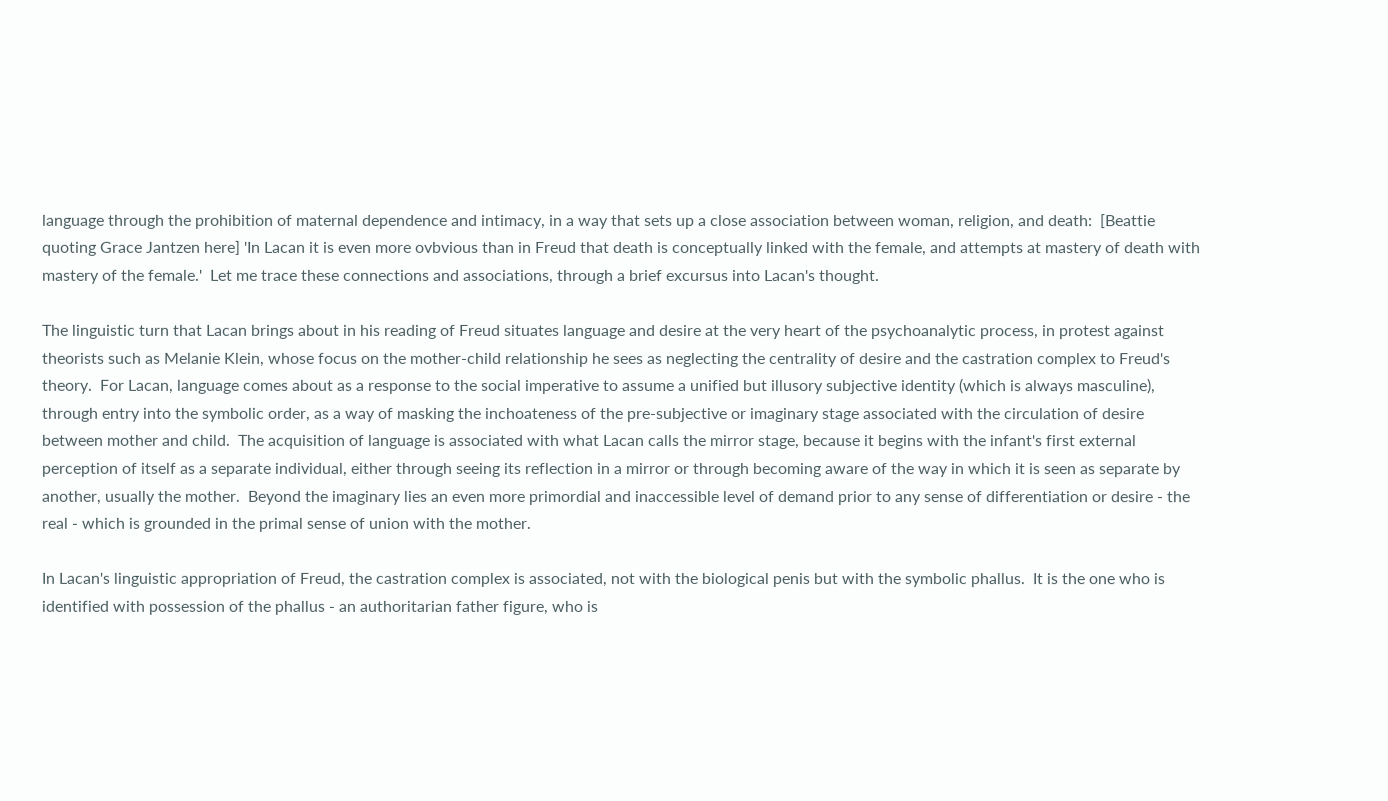language through the prohibition of maternal dependence and intimacy, in a way that sets up a close association between woman, religion, and death:  [Beattie quoting Grace Jantzen here] 'In Lacan it is even more ovbvious than in Freud that death is conceptually linked with the female, and attempts at mastery of death with mastery of the female.'  Let me trace these connections and associations, through a brief excursus into Lacan's thought.

The linguistic turn that Lacan brings about in his reading of Freud situates language and desire at the very heart of the psychoanalytic process, in protest against theorists such as Melanie Klein, whose focus on the mother-child relationship he sees as neglecting the centrality of desire and the castration complex to Freud's theory.  For Lacan, language comes about as a response to the social imperative to assume a unified but illusory subjective identity (which is always masculine), through entry into the symbolic order, as a way of masking the inchoateness of the pre-subjective or imaginary stage associated with the circulation of desire between mother and child.  The acquisition of language is associated with what Lacan calls the mirror stage, because it begins with the infant's first external perception of itself as a separate individual, either through seeing its reflection in a mirror or through becoming aware of the way in which it is seen as separate by another, usually the mother.  Beyond the imaginary lies an even more primordial and inaccessible level of demand prior to any sense of differentiation or desire - the real - which is grounded in the primal sense of union with the mother.

In Lacan's linguistic appropriation of Freud, the castration complex is associated, not with the biological penis but with the symbolic phallus.  It is the one who is identified with possession of the phallus - an authoritarian father figure, who is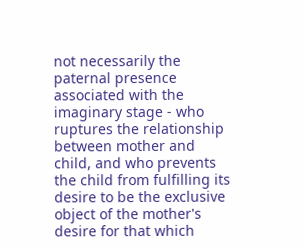not necessarily the paternal presence associated with the imaginary stage - who ruptures the relationship between mother and child, and who prevents the child from fulfilling its desire to be the exclusive object of the mother's desire for that which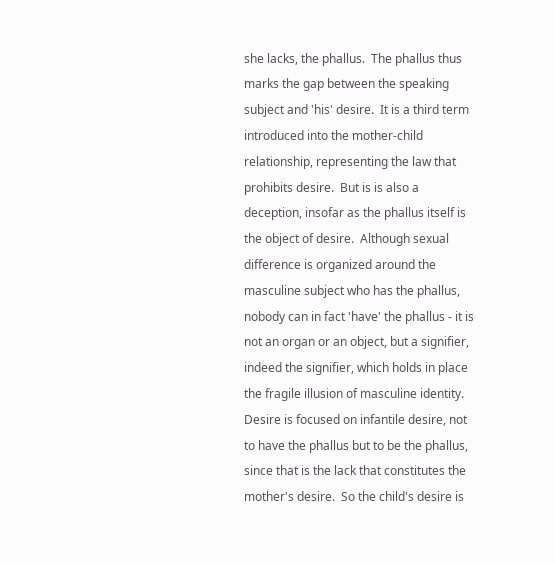she lacks, the phallus.  The phallus thus marks the gap between the speaking subject and 'his' desire.  It is a third term introduced into the mother-child relationship, representing the law that prohibits desire.  But is is also a deception, insofar as the phallus itself is the object of desire.  Although sexual difference is organized around the masculine subject who has the phallus, nobody can in fact 'have' the phallus - it is not an organ or an object, but a signifier, indeed the signifier, which holds in place the fragile illusion of masculine identity.  Desire is focused on infantile desire, not to have the phallus but to be the phallus, since that is the lack that constitutes the mother's desire.  So the child's desire is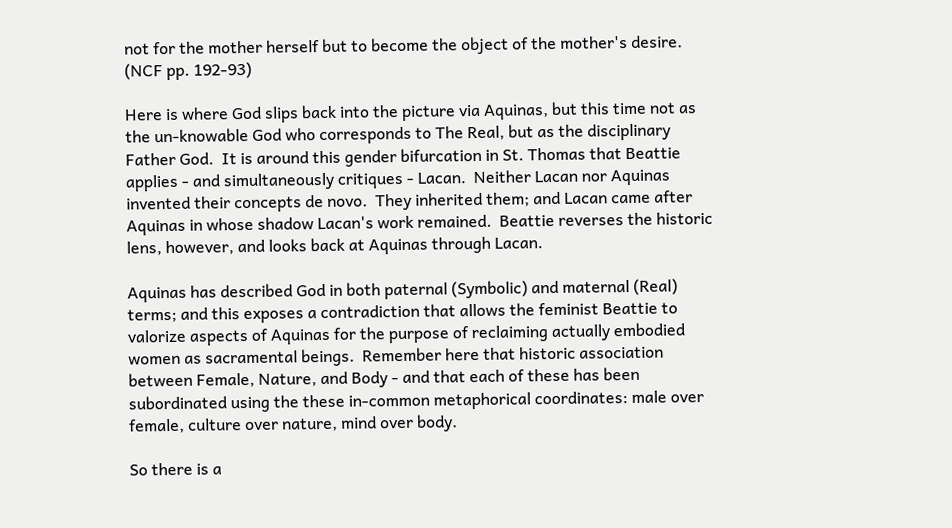not for the mother herself but to become the object of the mother's desire.  (NCF pp. 192-93)

Here is where God slips back into the picture via Aquinas, but this time not as the un-knowable God who corresponds to The Real, but as the disciplinary Father God.  It is around this gender bifurcation in St. Thomas that Beattie applies - and simultaneously critiques - Lacan.  Neither Lacan nor Aquinas invented their concepts de novo.  They inherited them; and Lacan came after Aquinas in whose shadow Lacan's work remained.  Beattie reverses the historic lens, however, and looks back at Aquinas through Lacan.

Aquinas has described God in both paternal (Symbolic) and maternal (Real) terms; and this exposes a contradiction that allows the feminist Beattie to valorize aspects of Aquinas for the purpose of reclaiming actually embodied women as sacramental beings.  Remember here that historic association between Female, Nature, and Body - and that each of these has been subordinated using the these in-common metaphorical coordinates: male over female, culture over nature, mind over body.

So there is a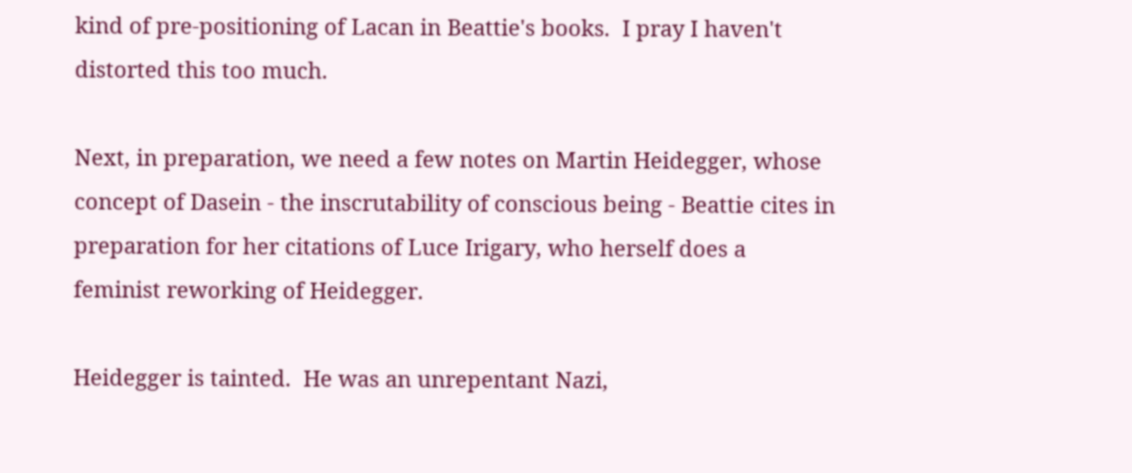kind of pre-positioning of Lacan in Beattie's books.  I pray I haven't distorted this too much.

Next, in preparation, we need a few notes on Martin Heidegger, whose concept of Dasein - the inscrutability of conscious being - Beattie cites in preparation for her citations of Luce Irigary, who herself does a feminist reworking of Heidegger.

Heidegger is tainted.  He was an unrepentant Nazi,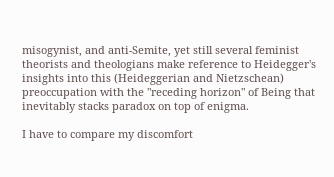misogynist, and anti-Semite, yet still several feminist theorists and theologians make reference to Heidegger's insights into this (Heideggerian and Nietzschean) preoccupation with the "receding horizon" of Being that inevitably stacks paradox on top of enigma.

I have to compare my discomfort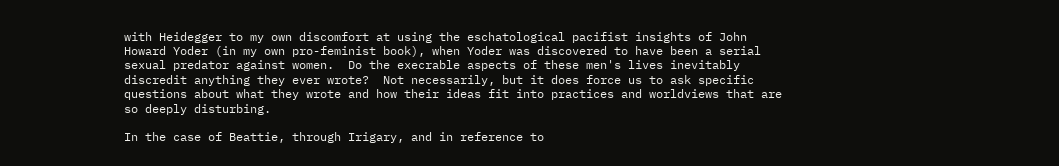with Heidegger to my own discomfort at using the eschatological pacifist insights of John Howard Yoder (in my own pro-feminist book), when Yoder was discovered to have been a serial sexual predator against women.  Do the execrable aspects of these men's lives inevitably discredit anything they ever wrote?  Not necessarily, but it does force us to ask specific questions about what they wrote and how their ideas fit into practices and worldviews that are so deeply disturbing.

In the case of Beattie, through Irigary, and in reference to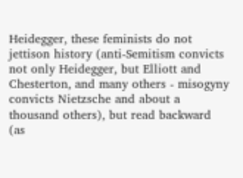Heidegger, these feminists do not jettison history (anti-Semitism convicts not only Heidegger, but Elliott and Chesterton, and many others - misogyny convicts Nietzsche and about a thousand others), but read backward (as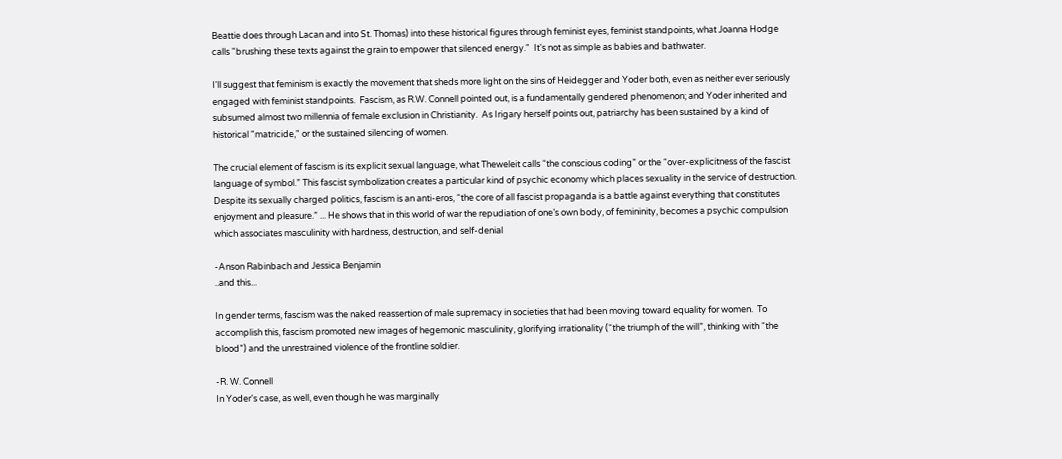Beattie does through Lacan and into St. Thomas) into these historical figures through feminist eyes, feminist standpoints, what Joanna Hodge calls "brushing these texts against the grain to empower that silenced energy."  It's not as simple as babies and bathwater.

I'll suggest that feminism is exactly the movement that sheds more light on the sins of Heidegger and Yoder both, even as neither ever seriously engaged with feminist standpoints.  Fascism, as R.W. Connell pointed out, is a fundamentally gendered phenomenon; and Yoder inherited and subsumed almost two millennia of female exclusion in Christianity.  As Irigary herself points out, patriarchy has been sustained by a kind of historical "matricide," or the sustained silencing of women.

The crucial element of fascism is its explicit sexual language, what Theweleit calls “the conscious coding” or the “over-explicitness of the fascist language of symbol.” This fascist symbolization creates a particular kind of psychic economy which places sexuality in the service of destruction. Despite its sexually charged politics, fascism is an anti-eros, “the core of all fascist propaganda is a battle against everything that constitutes enjoyment and pleasure.” ... He shows that in this world of war the repudiation of one’s own body, of femininity, becomes a psychic compulsion which associates masculinity with hardness, destruction, and self-denial

-Anson Rabinbach and Jessica Benjamin
..and this...

In gender terms, fascism was the naked reassertion of male supremacy in societies that had been moving toward equality for women.  To accomplish this, fascism promoted new images of hegemonic masculinity, glorifying irrationality (“the triumph of the will”, thinking with “the blood”) and the unrestrained violence of the frontline soldier.

-R. W. Connell
In Yoder's case, as well, even though he was marginally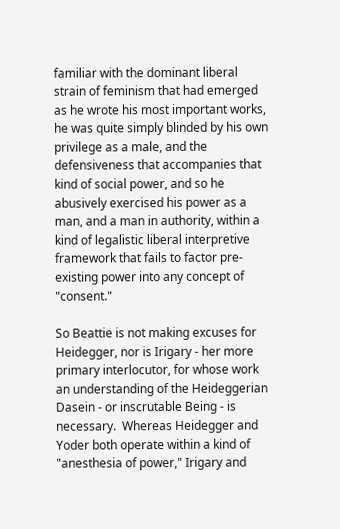familiar with the dominant liberal strain of feminism that had emerged as he wrote his most important works, he was quite simply blinded by his own privilege as a male, and the defensiveness that accompanies that kind of social power, and so he abusively exercised his power as a man, and a man in authority, within a kind of legalistic liberal interpretive framework that fails to factor pre-existing power into any concept of "consent."

So Beattie is not making excuses for Heidegger, nor is Irigary - her more primary interlocutor, for whose work an understanding of the Heideggerian Dasein - or inscrutable Being - is necessary.  Whereas Heidegger and Yoder both operate within a kind of "anesthesia of power," Irigary and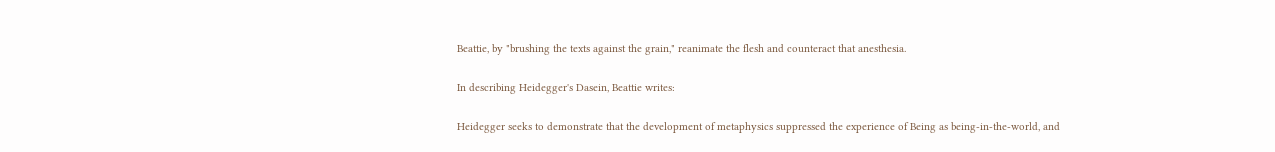Beattie, by "brushing the texts against the grain," reanimate the flesh and counteract that anesthesia.

In describing Heidegger's Dasein, Beattie writes:

Heidegger seeks to demonstrate that the development of metaphysics suppressed the experience of Being as being-in-the-world, and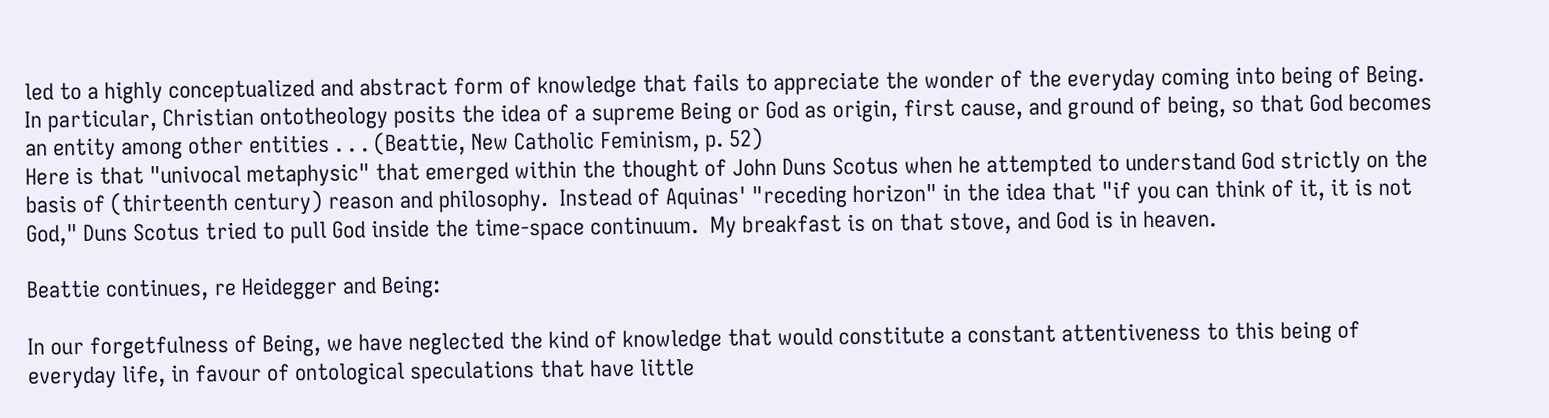led to a highly conceptualized and abstract form of knowledge that fails to appreciate the wonder of the everyday coming into being of Being.  In particular, Christian ontotheology posits the idea of a supreme Being or God as origin, first cause, and ground of being, so that God becomes an entity among other entities . . . (Beattie, New Catholic Feminism, p. 52)
Here is that "univocal metaphysic" that emerged within the thought of John Duns Scotus when he attempted to understand God strictly on the basis of (thirteenth century) reason and philosophy.  Instead of Aquinas' "receding horizon" in the idea that "if you can think of it, it is not God," Duns Scotus tried to pull God inside the time-space continuum.  My breakfast is on that stove, and God is in heaven.

Beattie continues, re Heidegger and Being:

In our forgetfulness of Being, we have neglected the kind of knowledge that would constitute a constant attentiveness to this being of everyday life, in favour of ontological speculations that have little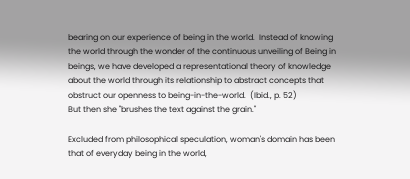bearing on our experience of being in the world.  Instead of knowing the world through the wonder of the continuous unveiling of Being in beings, we have developed a representational theory of knowledge about the world through its relationship to abstract concepts that obstruct our openness to being-in-the-world.  (Ibid., p. 52)
But then she "brushes the text against the grain."

Excluded from philosophical speculation, woman's domain has been that of everyday being in the world,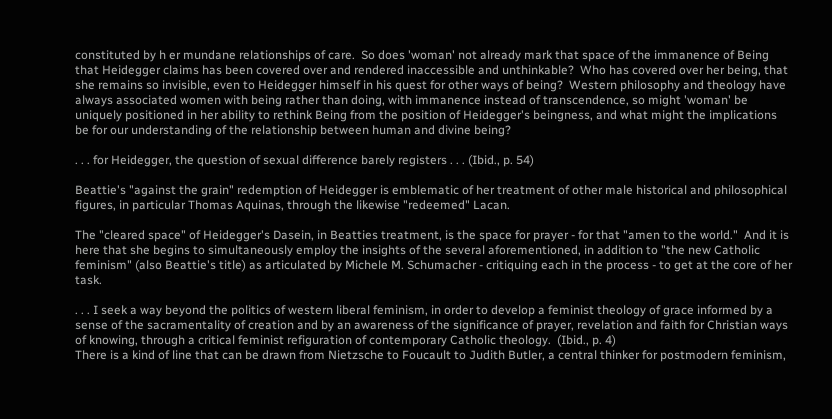constituted by h er mundane relationships of care.  So does 'woman' not already mark that space of the immanence of Being that Heidegger claims has been covered over and rendered inaccessible and unthinkable?  Who has covered over her being, that she remains so invisible, even to Heidegger himself in his quest for other ways of being?  Western philosophy and theology have always associated women with being rather than doing, with immanence instead of transcendence, so might 'woman' be uniquely positioned in her ability to rethink Being from the position of Heidegger's beingness, and what might the implications be for our understanding of the relationship between human and divine being?

. . . for Heidegger, the question of sexual difference barely registers . . . (Ibid., p. 54)

Beattie's "against the grain" redemption of Heidegger is emblematic of her treatment of other male historical and philosophical figures, in particular Thomas Aquinas, through the likewise "redeemed" Lacan.

The "cleared space" of Heidegger's Dasein, in Beatties treatment, is the space for prayer - for that "amen to the world."  And it is here that she begins to simultaneously employ the insights of the several aforementioned, in addition to "the new Catholic feminism" (also Beattie's title) as articulated by Michele M. Schumacher - critiquing each in the process - to get at the core of her task.

. . . I seek a way beyond the politics of western liberal feminism, in order to develop a feminist theology of grace informed by a sense of the sacramentality of creation and by an awareness of the significance of prayer, revelation and faith for Christian ways of knowing, through a critical feminist refiguration of contemporary Catholic theology.  (Ibid., p. 4)
There is a kind of line that can be drawn from Nietzsche to Foucault to Judith Butler, a central thinker for postmodern feminism,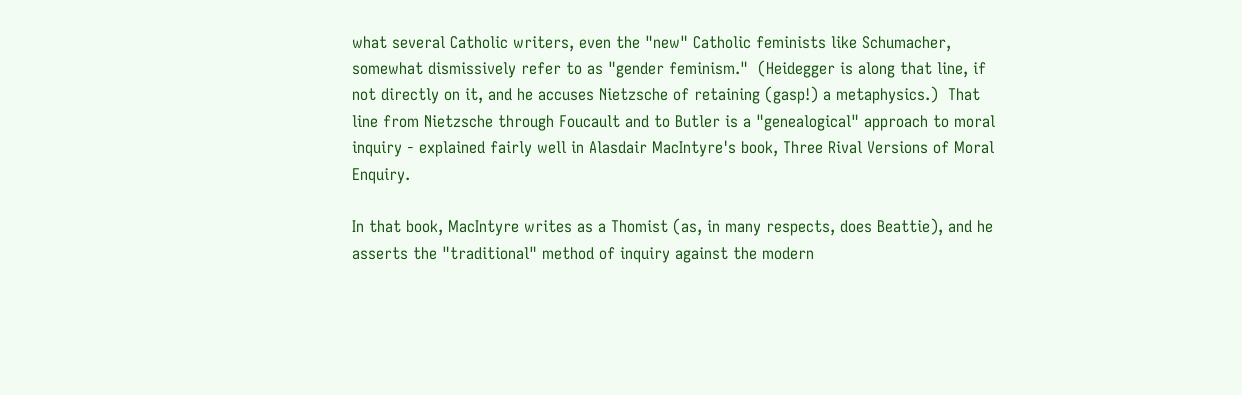what several Catholic writers, even the "new" Catholic feminists like Schumacher, somewhat dismissively refer to as "gender feminism."  (Heidegger is along that line, if not directly on it, and he accuses Nietzsche of retaining (gasp!) a metaphysics.)  That line from Nietzsche through Foucault and to Butler is a "genealogical" approach to moral inquiry - explained fairly well in Alasdair MacIntyre's book, Three Rival Versions of Moral Enquiry.

In that book, MacIntyre writes as a Thomist (as, in many respects, does Beattie), and he asserts the "traditional" method of inquiry against the modern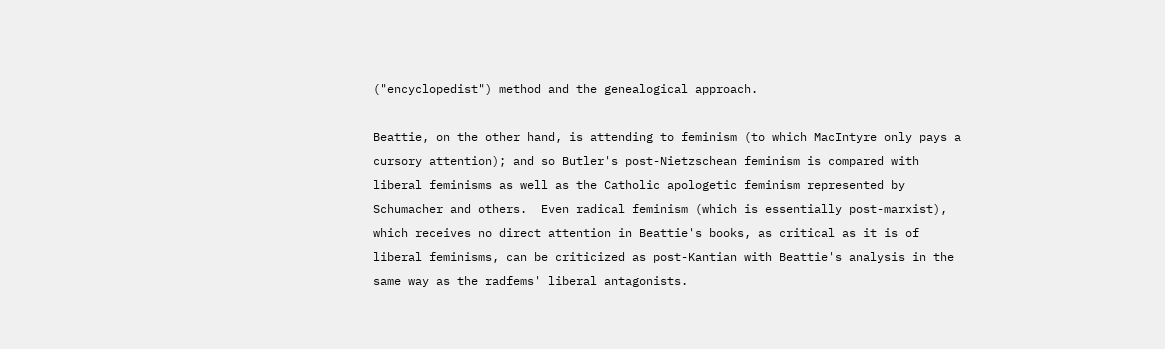("encyclopedist") method and the genealogical approach.

Beattie, on the other hand, is attending to feminism (to which MacIntyre only pays a cursory attention); and so Butler's post-Nietzschean feminism is compared with liberal feminisms as well as the Catholic apologetic feminism represented by Schumacher and others.  Even radical feminism (which is essentially post-marxist), which receives no direct attention in Beattie's books, as critical as it is of liberal feminisms, can be criticized as post-Kantian with Beattie's analysis in the same way as the radfems' liberal antagonists.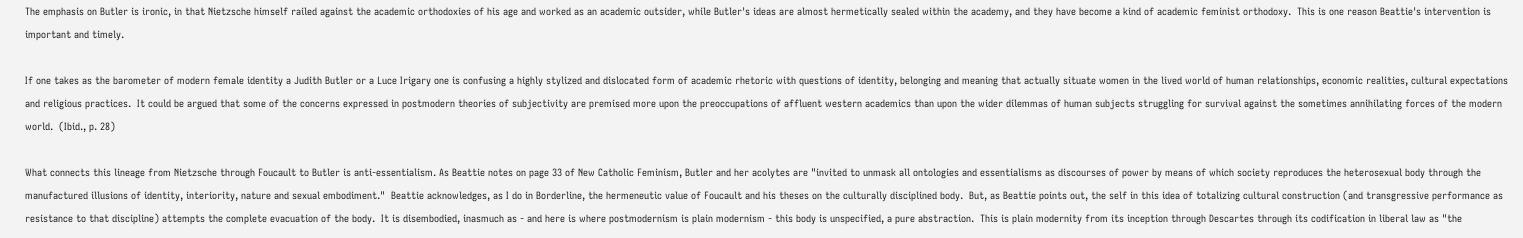The emphasis on Butler is ironic, in that Nietzsche himself railed against the academic orthodoxies of his age and worked as an academic outsider, while Butler's ideas are almost hermetically sealed within the academy, and they have become a kind of academic feminist orthodoxy.  This is one reason Beattie's intervention is important and timely.

If one takes as the barometer of modern female identity a Judith Butler or a Luce Irigary one is confusing a highly stylized and dislocated form of academic rhetoric with questions of identity, belonging and meaning that actually situate women in the lived world of human relationships, economic realities, cultural expectations and religious practices.  It could be argued that some of the concerns expressed in postmodern theories of subjectivity are premised more upon the preoccupations of affluent western academics than upon the wider dilemmas of human subjects struggling for survival against the sometimes annihilating forces of the modern world.  (Ibid., p. 28)

What connects this lineage from Nietzsche through Foucault to Butler is anti-essentialism. As Beattie notes on page 33 of New Catholic Feminism, Butler and her acolytes are "invited to unmask all ontologies and essentialisms as discourses of power by means of which society reproduces the heterosexual body through the manufactured illusions of identity, interiority, nature and sexual embodiment."  Beattie acknowledges, as I do in Borderline, the hermeneutic value of Foucault and his theses on the culturally disciplined body.  But, as Beattie points out, the self in this idea of totalizing cultural construction (and transgressive performance as resistance to that discipline) attempts the complete evacuation of the body.  It is disembodied, inasmuch as - and here is where postmodernism is plain modernism - this body is unspecified, a pure abstraction.  This is plain modernity from its inception through Descartes through its codification in liberal law as "the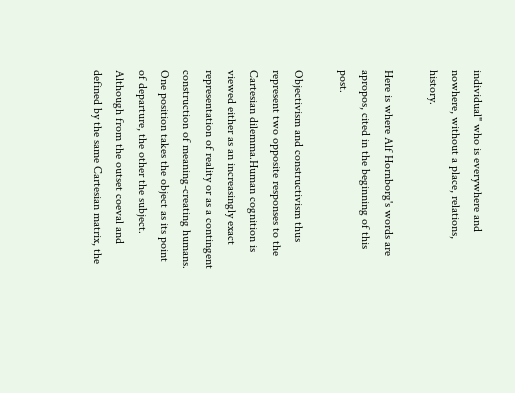individual" who is everywhere and nowhere, without a place, relations, history.

Here is where Alf Hornborg's words are apropos, cited in the beginning of this post.

Objectivism and constructivism thus represent two opposite responses to the Cartesian dilemma.Human cognition is viewed either as an increasingly exact representation of reality or as a contingent construction of meaning-creating humans.  One position takes the object as its point of departure, the other the subject. Although from the outset coeval and defined by the same Cartesian matrix, the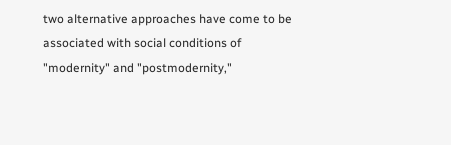two alternative approaches have come to be associated with social conditions of "modernity" and "postmodernity,"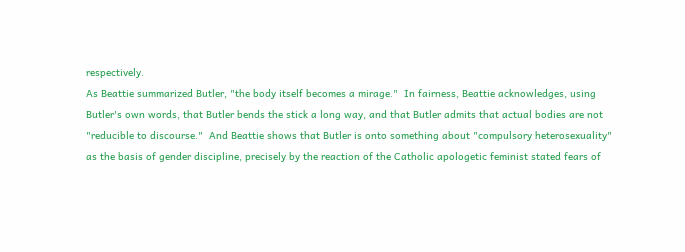respectively.
As Beattie summarized Butler, "the body itself becomes a mirage."  In fairness, Beattie acknowledges, using Butler's own words, that Butler bends the stick a long way, and that Butler admits that actual bodies are not "reducible to discourse."  And Beattie shows that Butler is onto something about "compulsory heterosexuality" as the basis of gender discipline, precisely by the reaction of the Catholic apologetic feminist stated fears of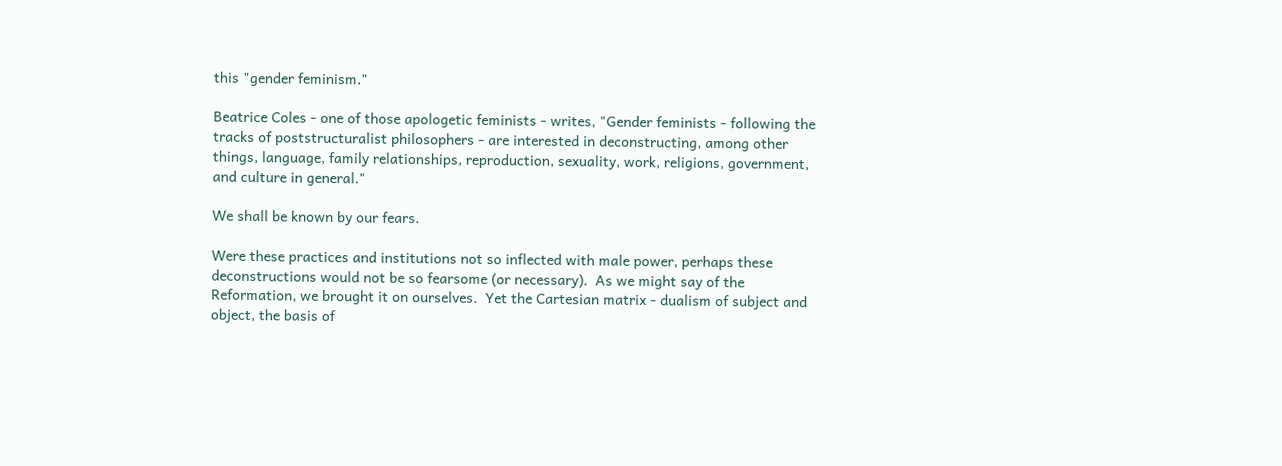this "gender feminism."

Beatrice Coles - one of those apologetic feminists - writes, "Gender feminists - following the tracks of poststructuralist philosophers - are interested in deconstructing, among other things, language, family relationships, reproduction, sexuality, work, religions, government, and culture in general."

We shall be known by our fears.

Were these practices and institutions not so inflected with male power, perhaps these deconstructions would not be so fearsome (or necessary).  As we might say of the Reformation, we brought it on ourselves.  Yet the Cartesian matrix - dualism of subject and object, the basis of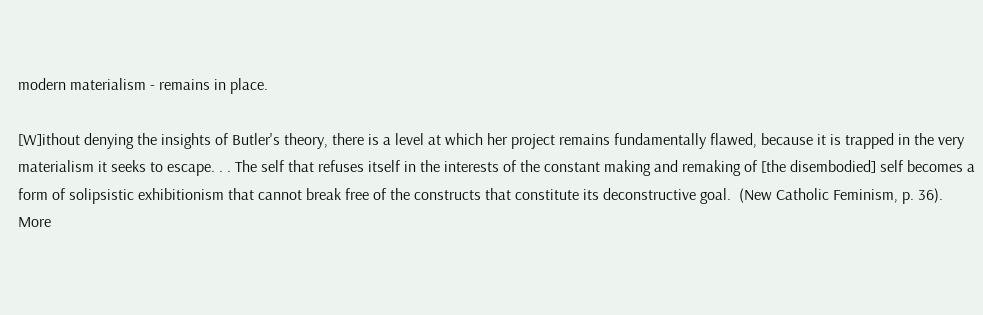modern materialism - remains in place.

[W]ithout denying the insights of Butler's theory, there is a level at which her project remains fundamentally flawed, because it is trapped in the very materialism it seeks to escape. . . The self that refuses itself in the interests of the constant making and remaking of [the disembodied] self becomes a form of solipsistic exhibitionism that cannot break free of the constructs that constitute its deconstructive goal.  (New Catholic Feminism, p. 36).
More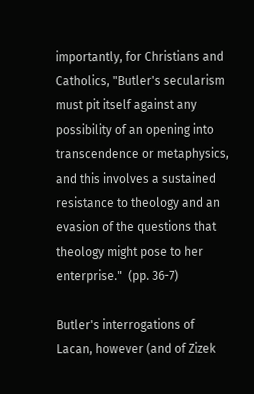importantly, for Christians and Catholics, "Butler's secularism must pit itself against any possibility of an opening into transcendence or metaphysics, and this involves a sustained resistance to theology and an evasion of the questions that theology might pose to her enterprise."  (pp. 36-7)

Butler's interrogations of Lacan, however (and of Zizek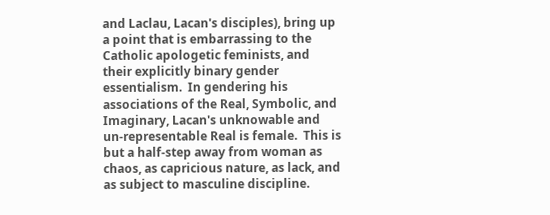and Laclau, Lacan's disciples), bring up a point that is embarrassing to the Catholic apologetic feminists, and their explicitly binary gender essentialism.  In gendering his associations of the Real, Symbolic, and Imaginary, Lacan's unknowable and un-representable Real is female.  This is but a half-step away from woman as chaos, as capricious nature, as lack, and as subject to masculine discipline.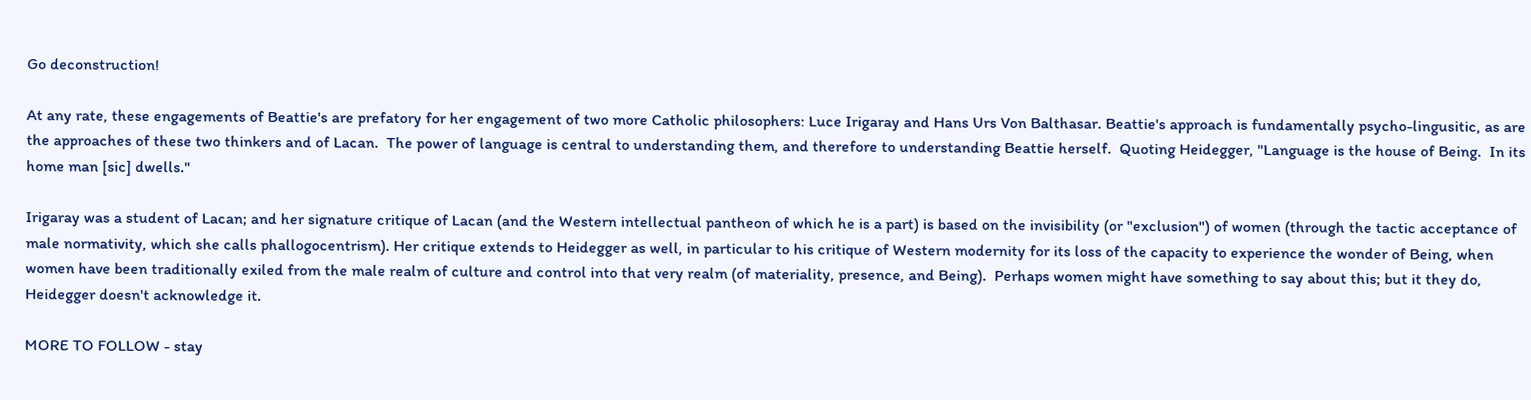Go deconstruction!

At any rate, these engagements of Beattie's are prefatory for her engagement of two more Catholic philosophers: Luce Irigaray and Hans Urs Von Balthasar. Beattie's approach is fundamentally psycho-lingusitic, as are the approaches of these two thinkers and of Lacan.  The power of language is central to understanding them, and therefore to understanding Beattie herself.  Quoting Heidegger, "Language is the house of Being.  In its home man [sic] dwells."

Irigaray was a student of Lacan; and her signature critique of Lacan (and the Western intellectual pantheon of which he is a part) is based on the invisibility (or "exclusion") of women (through the tactic acceptance of male normativity, which she calls phallogocentrism). Her critique extends to Heidegger as well, in particular to his critique of Western modernity for its loss of the capacity to experience the wonder of Being, when women have been traditionally exiled from the male realm of culture and control into that very realm (of materiality, presence, and Being).  Perhaps women might have something to say about this; but it they do, Heidegger doesn't acknowledge it.

MORE TO FOLLOW - stay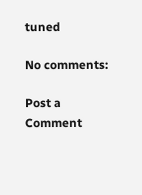tuned

No comments:

Post a Comment